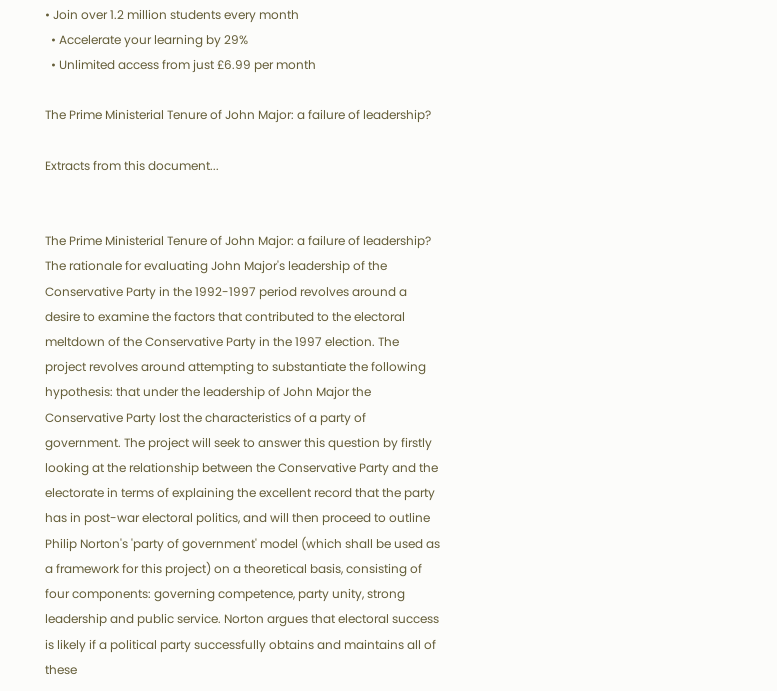• Join over 1.2 million students every month
  • Accelerate your learning by 29%
  • Unlimited access from just £6.99 per month

The Prime Ministerial Tenure of John Major: a failure of leadership?

Extracts from this document...


The Prime Ministerial Tenure of John Major: a failure of leadership? The rationale for evaluating John Major's leadership of the Conservative Party in the 1992-1997 period revolves around a desire to examine the factors that contributed to the electoral meltdown of the Conservative Party in the 1997 election. The project revolves around attempting to substantiate the following hypothesis: that under the leadership of John Major the Conservative Party lost the characteristics of a party of government. The project will seek to answer this question by firstly looking at the relationship between the Conservative Party and the electorate in terms of explaining the excellent record that the party has in post-war electoral politics, and will then proceed to outline Philip Norton's 'party of government' model (which shall be used as a framework for this project) on a theoretical basis, consisting of four components: governing competence, party unity, strong leadership and public service. Norton argues that electoral success is likely if a political party successfully obtains and maintains all of these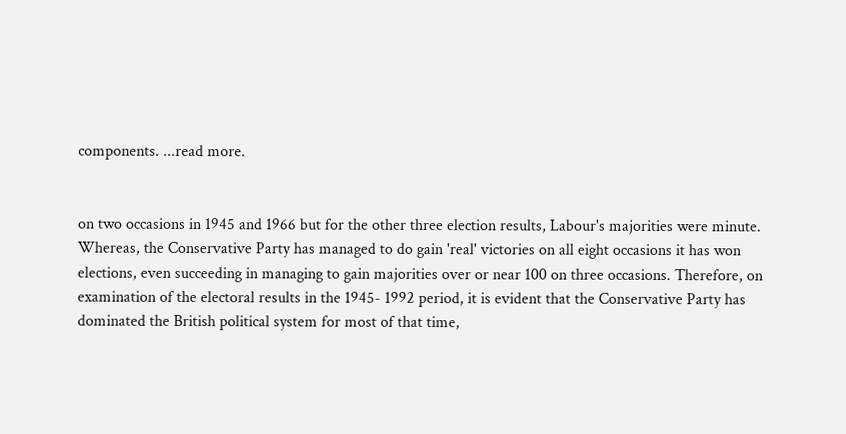components. ...read more.


on two occasions in 1945 and 1966 but for the other three election results, Labour's majorities were minute. Whereas, the Conservative Party has managed to do gain 'real' victories on all eight occasions it has won elections, even succeeding in managing to gain majorities over or near 100 on three occasions. Therefore, on examination of the electoral results in the 1945- 1992 period, it is evident that the Conservative Party has dominated the British political system for most of that time,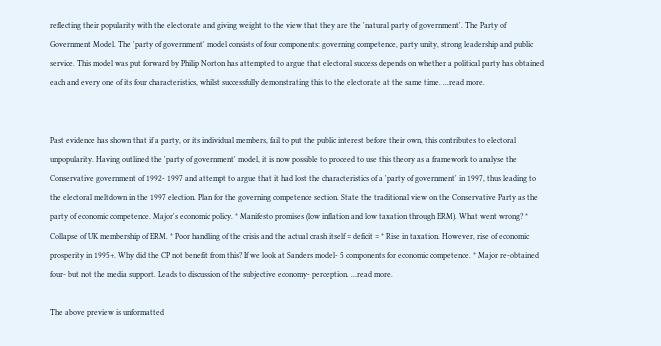reflecting their popularity with the electorate and giving weight to the view that they are the 'natural party of government'. The Party of Government Model. The 'party of government' model consists of four components: governing competence, party unity, strong leadership and public service. This model was put forward by Philip Norton has attempted to argue that electoral success depends on whether a political party has obtained each and every one of its four characteristics, whilst successfully demonstrating this to the electorate at the same time. ...read more.


Past evidence has shown that if a party, or its individual members, fail to put the public interest before their own, this contributes to electoral unpopularity. Having outlined the 'party of government' model, it is now possible to proceed to use this theory as a framework to analyse the Conservative government of 1992- 1997 and attempt to argue that it had lost the characteristics of a 'party of government' in 1997, thus leading to the electoral meltdown in the 1997 election. Plan for the governing competence section. State the traditional view on the Conservative Party as the party of economic competence. Major's economic policy. * Manifesto promises (low inflation and low taxation through ERM). What went wrong? * Collapse of UK membership of ERM. * Poor handling of the crisis and the actual crash itself = deficit = * Rise in taxation. However, rise of economic prosperity in 1995+. Why did the CP not benefit from this? If we look at Sanders model- 5 components for economic competence. * Major re-obtained four- but not the media support. Leads to discussion of the subjective economy- perception. ...read more.

The above preview is unformatted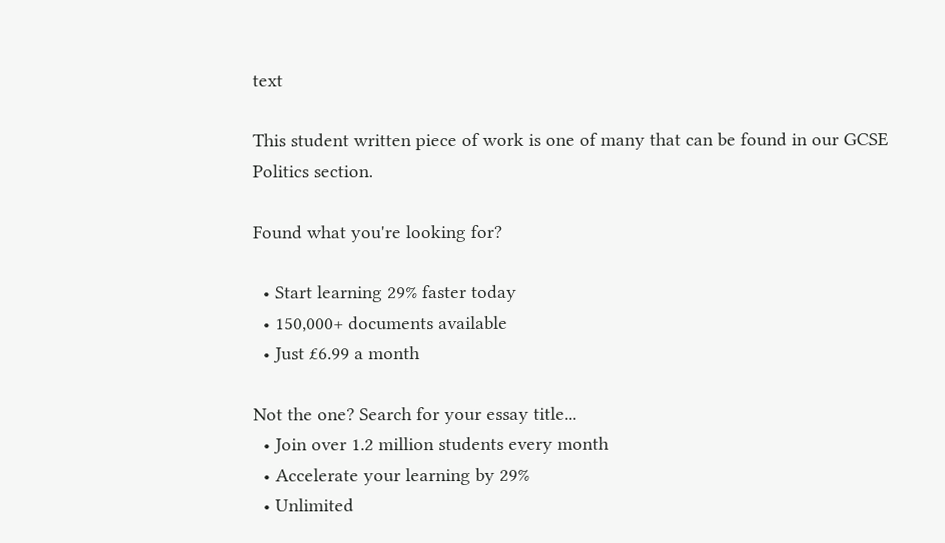text

This student written piece of work is one of many that can be found in our GCSE Politics section.

Found what you're looking for?

  • Start learning 29% faster today
  • 150,000+ documents available
  • Just £6.99 a month

Not the one? Search for your essay title...
  • Join over 1.2 million students every month
  • Accelerate your learning by 29%
  • Unlimited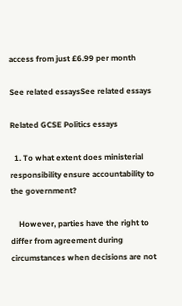access from just £6.99 per month

See related essaysSee related essays

Related GCSE Politics essays

  1. To what extent does ministerial responsibility ensure accountability to the government?

    However, parties have the right to differ from agreement during circumstances when decisions are not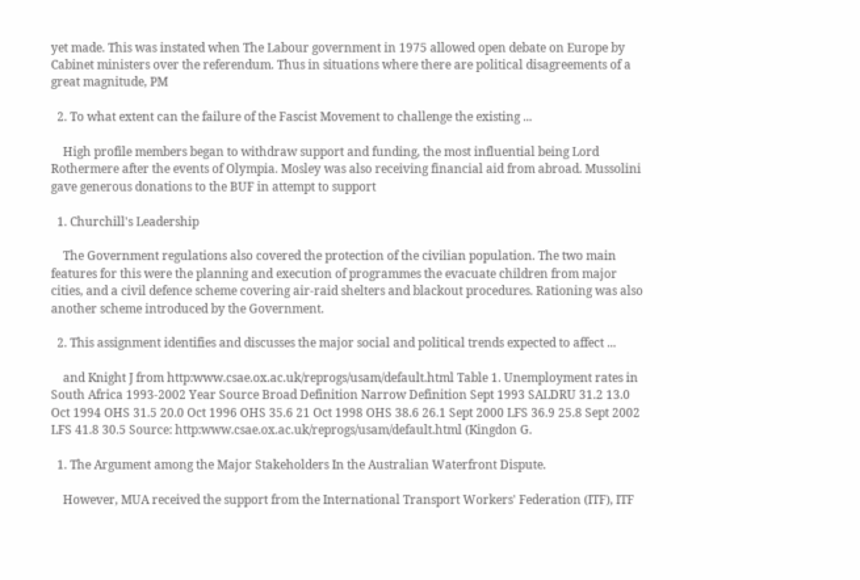yet made. This was instated when The Labour government in 1975 allowed open debate on Europe by Cabinet ministers over the referendum. Thus in situations where there are political disagreements of a great magnitude, PM

  2. To what extent can the failure of the Fascist Movement to challenge the existing ...

    High profile members began to withdraw support and funding, the most influential being Lord Rothermere after the events of Olympia. Mosley was also receiving financial aid from abroad. Mussolini gave generous donations to the BUF in attempt to support

  1. Churchill's Leadership

    The Government regulations also covered the protection of the civilian population. The two main features for this were the planning and execution of programmes the evacuate children from major cities, and a civil defence scheme covering air-raid shelters and blackout procedures. Rationing was also another scheme introduced by the Government.

  2. This assignment identifies and discusses the major social and political trends expected to affect ...

    and Knight J from http:www.csae.ox.ac.uk/reprogs/usam/default.html Table 1. Unemployment rates in South Africa 1993-2002 Year Source Broad Definition Narrow Definition Sept 1993 SALDRU 31.2 13.0 Oct 1994 OHS 31.5 20.0 Oct 1996 OHS 35.6 21 Oct 1998 OHS 38.6 26.1 Sept 2000 LFS 36.9 25.8 Sept 2002 LFS 41.8 30.5 Source: http:www.csae.ox.ac.uk/reprogs/usam/default.html (Kingdon G.

  1. The Argument among the Major Stakeholders In the Australian Waterfront Dispute.

    However, MUA received the support from the International Transport Workers' Federation (ITF), ITF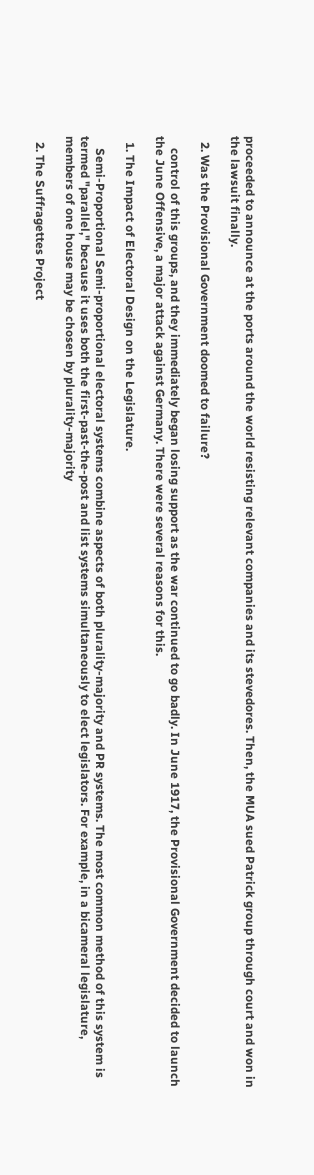proceeded to announce at the ports around the world resisting relevant companies and its stevedores. Then, the MUA sued Patrick group through court and won in the lawsuit finally.

  2. Was the Provisional Government doomed to failure?

    control of this groups, and they immediately began losing support as the war continued to go badly. In June 1917, the Provisional Government decided to launch the June Offensive, a major attack against Germany. There were several reasons for this.

  1. The Impact of Electoral Design on the Legislature.

    Semi-Proportional Semi-proportional electoral systems combine aspects of both plurality-majority and PR systems. The most common method of this system is termed "parallel," because it uses both the first-past-the-post and list systems simultaneously to elect legislators. For example, in a bicameral legislature, members of one house may be chosen by plurality-majority

  2. The Suffragettes Project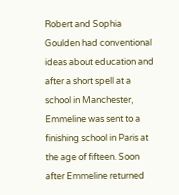Robert and Sophia Goulden had conventional ideas about education and after a short spell at a school in Manchester, Emmeline was sent to a finishing school in Paris at the age of fifteen. Soon after Emmeline returned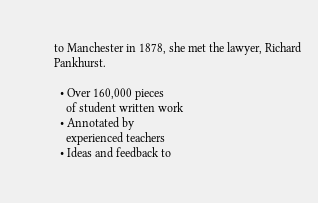to Manchester in 1878, she met the lawyer, Richard Pankhurst.

  • Over 160,000 pieces
    of student written work
  • Annotated by
    experienced teachers
  • Ideas and feedback to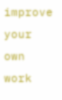improve your own work